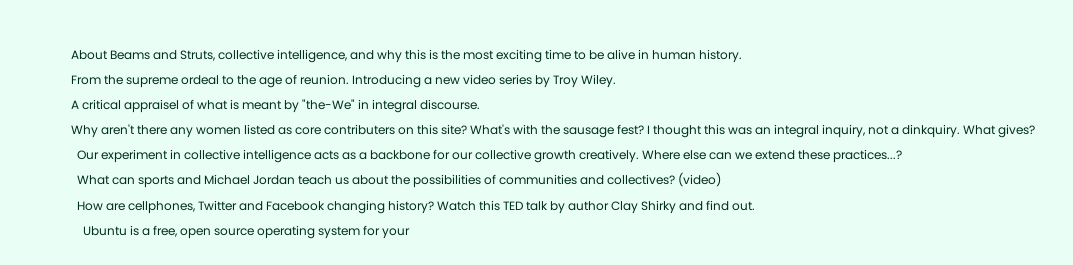About Beams and Struts, collective intelligence, and why this is the most exciting time to be alive in human history.
From the supreme ordeal to the age of reunion. Introducing a new video series by Troy Wiley.
A critical appraisel of what is meant by "the-We" in integral discourse.
Why aren't there any women listed as core contributers on this site? What's with the sausage fest? I thought this was an integral inquiry, not a dinkquiry. What gives?
  Our experiment in collective intelligence acts as a backbone for our collective growth creatively. Where else can we extend these practices...?
  What can sports and Michael Jordan teach us about the possibilities of communities and collectives? (video)
  How are cellphones, Twitter and Facebook changing history? Watch this TED talk by author Clay Shirky and find out.
    Ubuntu is a free, open source operating system for your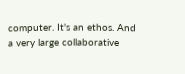computer. It's an ethos. And a very large collaborative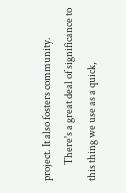project. It also fosters community.
        There's a great deal of significance to this thing we use as a quick,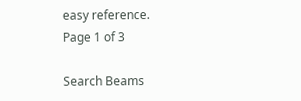easy reference.
Page 1 of 3

Search Beams